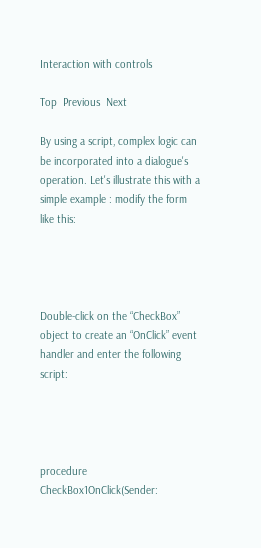Interaction with controls

Top  Previous  Next

By using a script, complex logic can be incorporated into a dialogue's operation. Let's illustrate this with a simple example : modify the form like this:




Double-click on the “CheckBox” object to create an “OnClick” event handler and enter the following script:




procedure CheckBox1OnClick(Sender: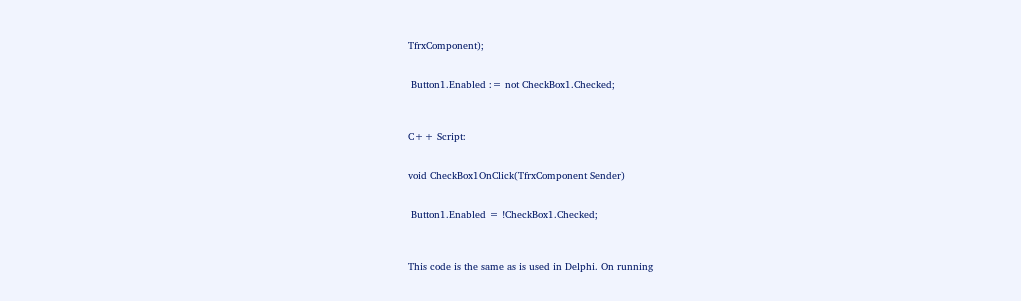TfrxComponent);


 Button1.Enabled := not CheckBox1.Checked;



C++ Script:


void CheckBox1OnClick(TfrxComponent Sender)


 Button1.Enabled = !CheckBox1.Checked;



This code is the same as is used in Delphi. On running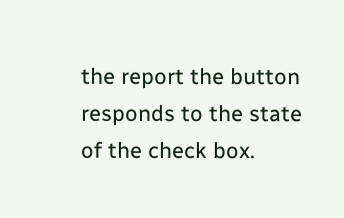the report the button responds to the state of the check box.